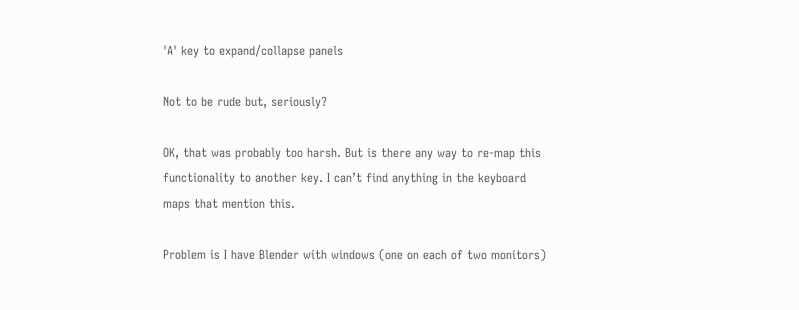'A' key to expand/collapse panels

Not to be rude but, seriously?

OK, that was probably too harsh. But is there any way to re-map this functionality to another key. I can’t find anything in the keyboard maps that mention this.

Problem is I have Blender with windows (one on each of two monitors)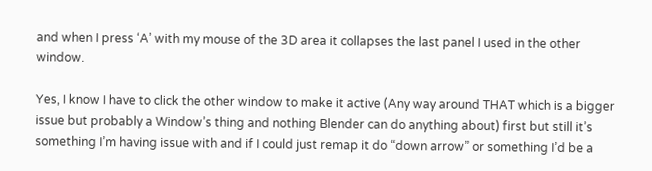and when I press ‘A’ with my mouse of the 3D area it collapses the last panel I used in the other window.

Yes, I know I have to click the other window to make it active (Any way around THAT which is a bigger issue but probably a Window’s thing and nothing Blender can do anything about) first but still it’s something I’m having issue with and if I could just remap it do “down arrow” or something I’d be a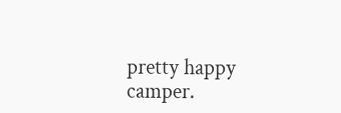pretty happy camper.